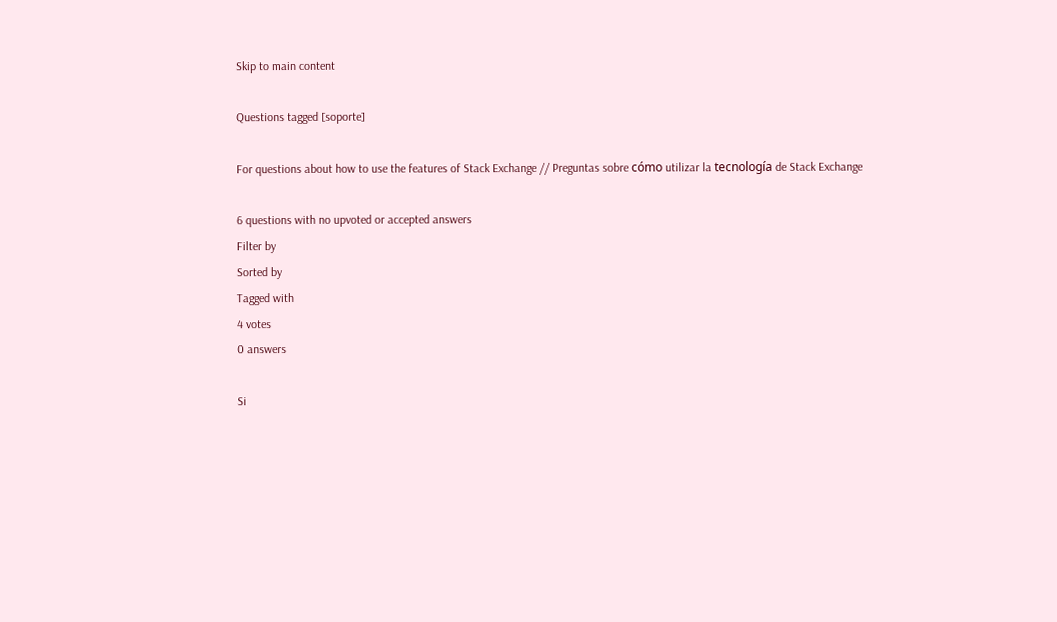Skip to main content

Questions tagged [soporte]

For questions about how to use the features of Stack Exchange // Preguntas sobre cómo utilizar la tecnología de Stack Exchange

6 questions with no upvoted or accepted answers
Filter by
Sorted by
Tagged with
4 votes
0 answers

Si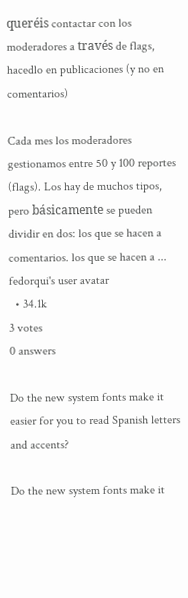queréis contactar con los moderadores a través de flags, hacedlo en publicaciones (y no en comentarios)

Cada mes los moderadores gestionamos entre 50 y 100 reportes (flags). Los hay de muchos tipos, pero básicamente se pueden dividir en dos: los que se hacen a comentarios. los que se hacen a ...
fedorqui's user avatar
  • 34.1k
3 votes
0 answers

Do the new system fonts make it easier for you to read Spanish letters and accents?

Do the new system fonts make it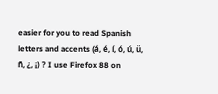easier for you to read Spanish letters and accents (á, é, í, ó, ú, ü, ñ, ¿, ¡) ? I use Firefox 88 on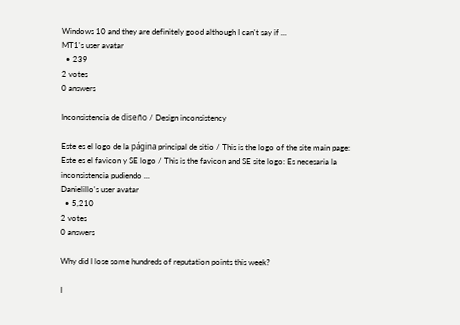Windows 10 and they are definitely good although I can't say if ...
MT1's user avatar
  • 239
2 votes
0 answers

Inconsistencia de diseño / Design inconsistency

Este es el logo de la página principal de sitio / This is the logo of the site main page: Este es el favicon y SE logo / This is the favicon and SE site logo: Es necesaria la inconsistencia pudiendo ...
Danielillo's user avatar
  • 5,210
2 votes
0 answers

Why did I lose some hundreds of reputation points this week?

I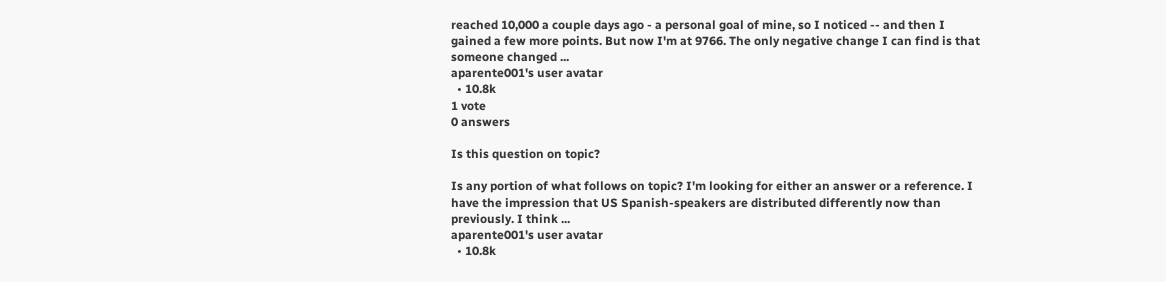reached 10,000 a couple days ago - a personal goal of mine, so I noticed -- and then I gained a few more points. But now I'm at 9766. The only negative change I can find is that someone changed ...
aparente001's user avatar
  • 10.8k
1 vote
0 answers

Is this question on topic?

Is any portion of what follows on topic? I'm looking for either an answer or a reference. I have the impression that US Spanish-speakers are distributed differently now than previously. I think ...
aparente001's user avatar
  • 10.8k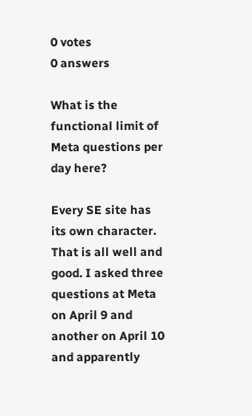0 votes
0 answers

What is the functional limit of Meta questions per day here?

Every SE site has its own character. That is all well and good. I asked three questions at Meta on April 9 and another on April 10 and apparently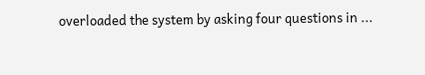overloaded the system by asking four questions in ...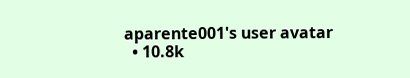aparente001's user avatar
  • 10.8k